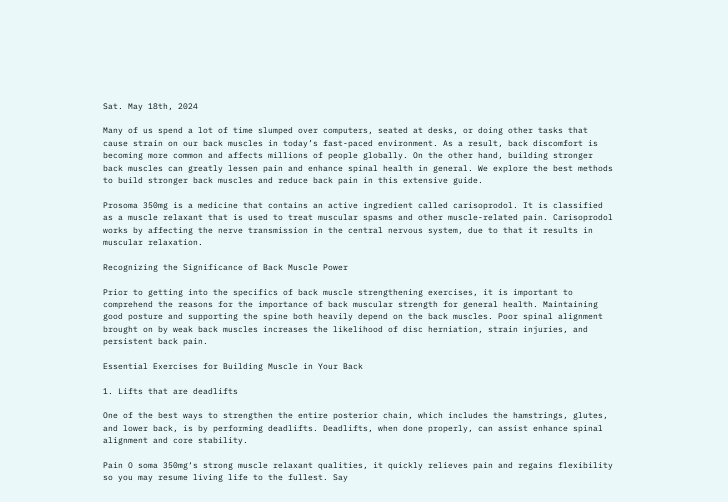Sat. May 18th, 2024

Many of us spend a lot of time slumped over computers, seated at desks, or doing other tasks that cause strain on our back muscles in today’s fast-paced environment. As a result, back discomfort is becoming more common and affects millions of people globally. On the other hand, building stronger back muscles can greatly lessen pain and enhance spinal health in general. We explore the best methods to build stronger back muscles and reduce back pain in this extensive guide.

Prosoma 350mg is a medicine that contains an active ingredient called carisoprodol. It is classified as a muscle relaxant that is used to treat muscular spasms and other muscle-related pain. Carisoprodol works by affecting the nerve transmission in the central nervous system, due to that it results in muscular relaxation.

Recognizing the Significance of Back Muscle Power

Prior to getting into the specifics of back muscle strengthening exercises, it is important to comprehend the reasons for the importance of back muscular strength for general health. Maintaining good posture and supporting the spine both heavily depend on the back muscles. Poor spinal alignment brought on by weak back muscles increases the likelihood of disc herniation, strain injuries, and persistent back pain.

Essential Exercises for Building Muscle in Your Back

1. Lifts that are deadlifts

One of the best ways to strengthen the entire posterior chain, which includes the hamstrings, glutes, and lower back, is by performing deadlifts. Deadlifts, when done properly, can assist enhance spinal alignment and core stability.

Pain O soma 350mg‘s strong muscle relaxant qualities, it quickly relieves pain and regains flexibility so you may resume living life to the fullest. Say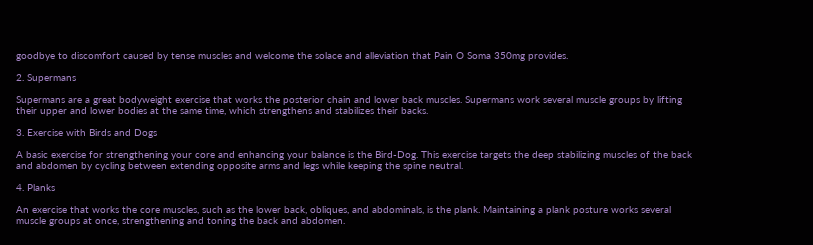goodbye to discomfort caused by tense muscles and welcome the solace and alleviation that Pain O Soma 350mg provides.

2. Supermans

Supermans are a great bodyweight exercise that works the posterior chain and lower back muscles. Supermans work several muscle groups by lifting their upper and lower bodies at the same time, which strengthens and stabilizes their backs.

3. Exercise with Birds and Dogs

A basic exercise for strengthening your core and enhancing your balance is the Bird-Dog. This exercise targets the deep stabilizing muscles of the back and abdomen by cycling between extending opposite arms and legs while keeping the spine neutral.

4. Planks

An exercise that works the core muscles, such as the lower back, obliques, and abdominals, is the plank. Maintaining a plank posture works several muscle groups at once, strengthening and toning the back and abdomen.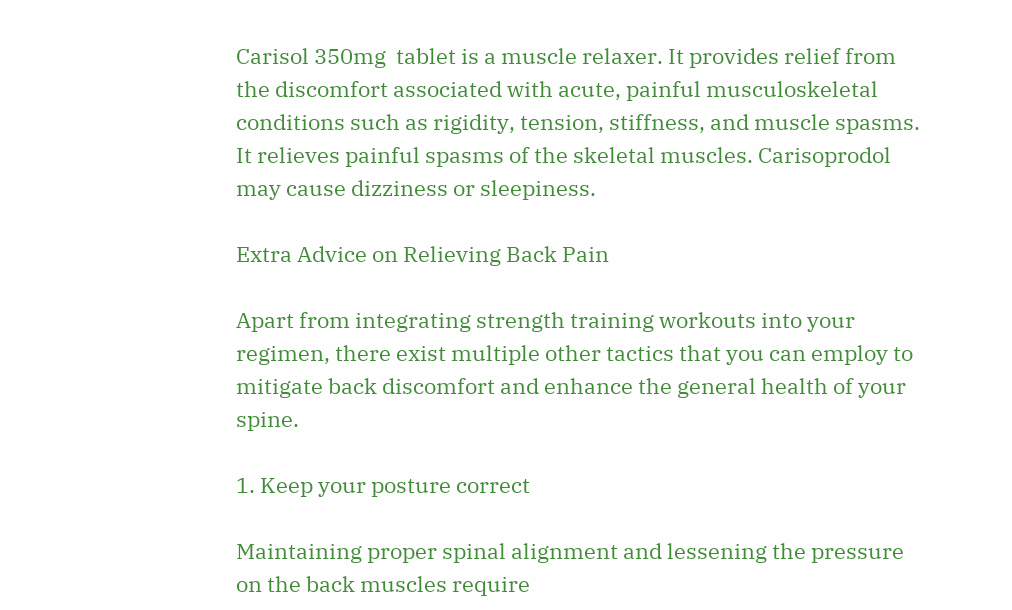Carisol 350mg  tablet is a muscle relaxer. It provides relief from the discomfort associated with acute, painful musculoskeletal conditions such as rigidity, tension, stiffness, and muscle spasms. It relieves painful spasms of the skeletal muscles. Carisoprodol may cause dizziness or sleepiness.

Extra Advice on Relieving Back Pain

Apart from integrating strength training workouts into your regimen, there exist multiple other tactics that you can employ to mitigate back discomfort and enhance the general health of your spine.

1. Keep your posture correct

Maintaining proper spinal alignment and lessening the pressure on the back muscles require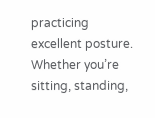practicing excellent posture. Whether you’re sitting, standing,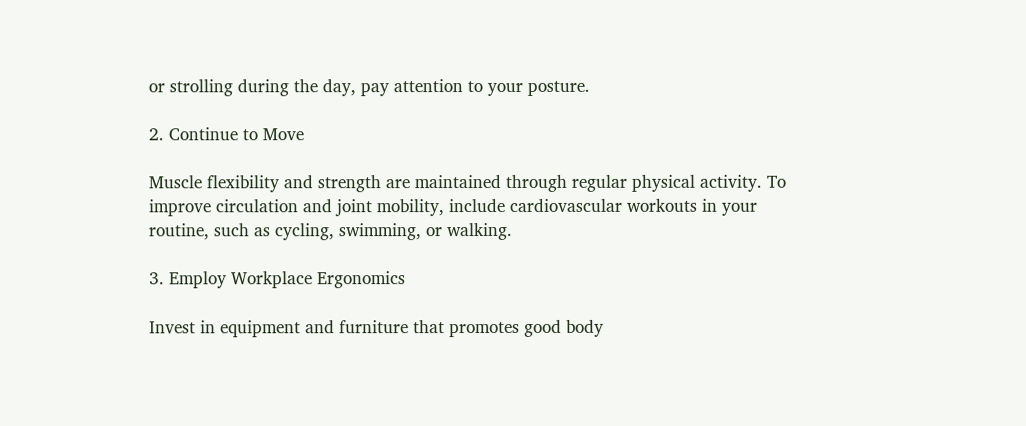or strolling during the day, pay attention to your posture.

2. Continue to Move

Muscle flexibility and strength are maintained through regular physical activity. To improve circulation and joint mobility, include cardiovascular workouts in your routine, such as cycling, swimming, or walking.

3. Employ Workplace Ergonomics

Invest in equipment and furniture that promotes good body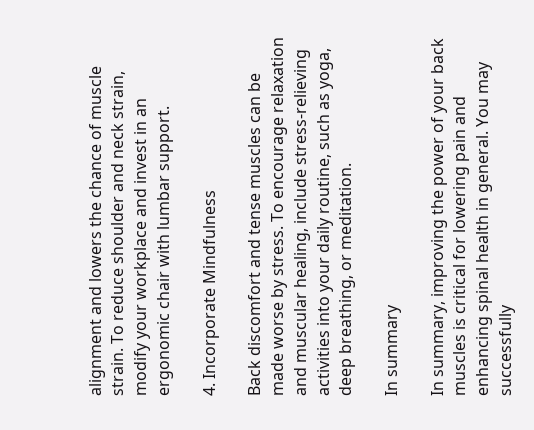alignment and lowers the chance of muscle strain. To reduce shoulder and neck strain, modify your workplace and invest in an ergonomic chair with lumbar support.

4. Incorporate Mindfulness

Back discomfort and tense muscles can be made worse by stress. To encourage relaxation and muscular healing, include stress-relieving activities into your daily routine, such as yoga, deep breathing, or meditation.

In summary

In summary, improving the power of your back muscles is critical for lowering pain and enhancing spinal health in general. You may successfully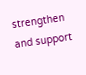strengthen and support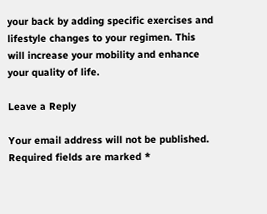your back by adding specific exercises and lifestyle changes to your regimen. This will increase your mobility and enhance your quality of life.

Leave a Reply

Your email address will not be published. Required fields are marked *